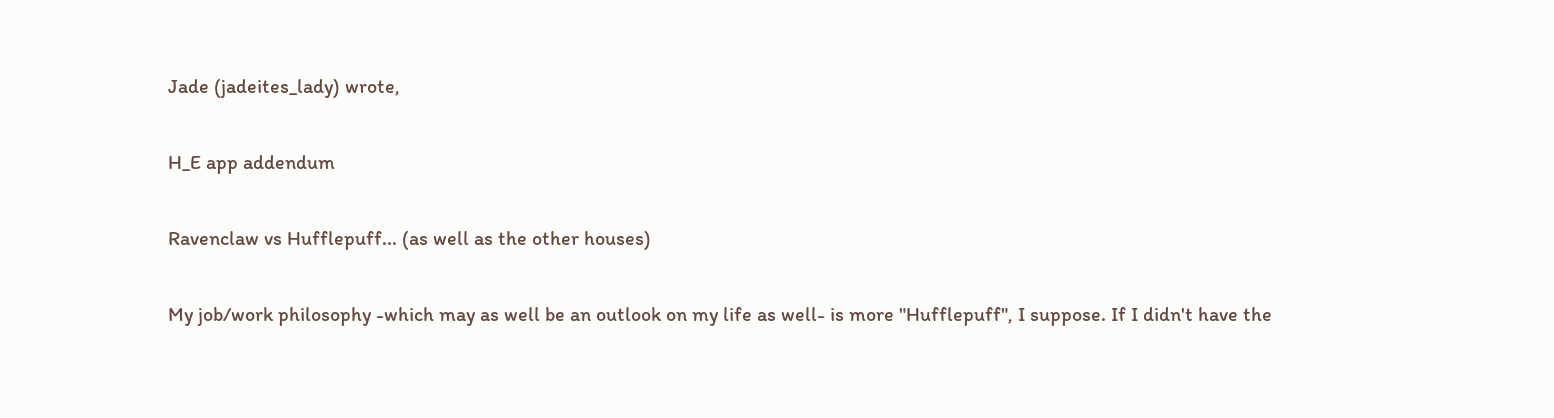Jade (jadeites_lady) wrote,

H_E app addendum

Ravenclaw vs Hufflepuff... (as well as the other houses)

My job/work philosophy -which may as well be an outlook on my life as well- is more "Hufflepuff", I suppose. If I didn't have the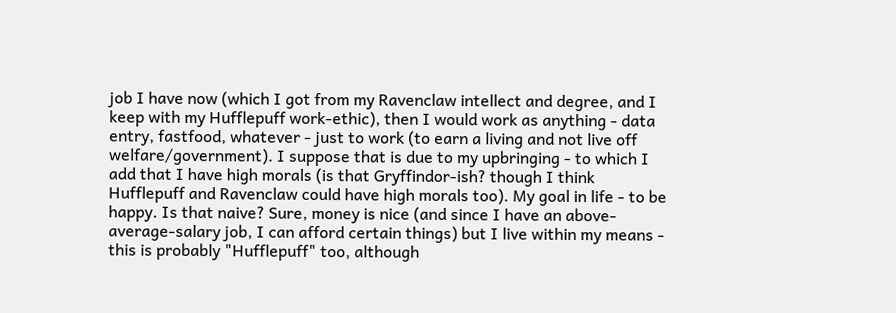job I have now (which I got from my Ravenclaw intellect and degree, and I keep with my Hufflepuff work-ethic), then I would work as anything - data entry, fastfood, whatever - just to work (to earn a living and not live off welfare/government). I suppose that is due to my upbringing - to which I add that I have high morals (is that Gryffindor-ish? though I think Hufflepuff and Ravenclaw could have high morals too). My goal in life - to be happy. Is that naive? Sure, money is nice (and since I have an above-average-salary job, I can afford certain things) but I live within my means - this is probably "Hufflepuff" too, although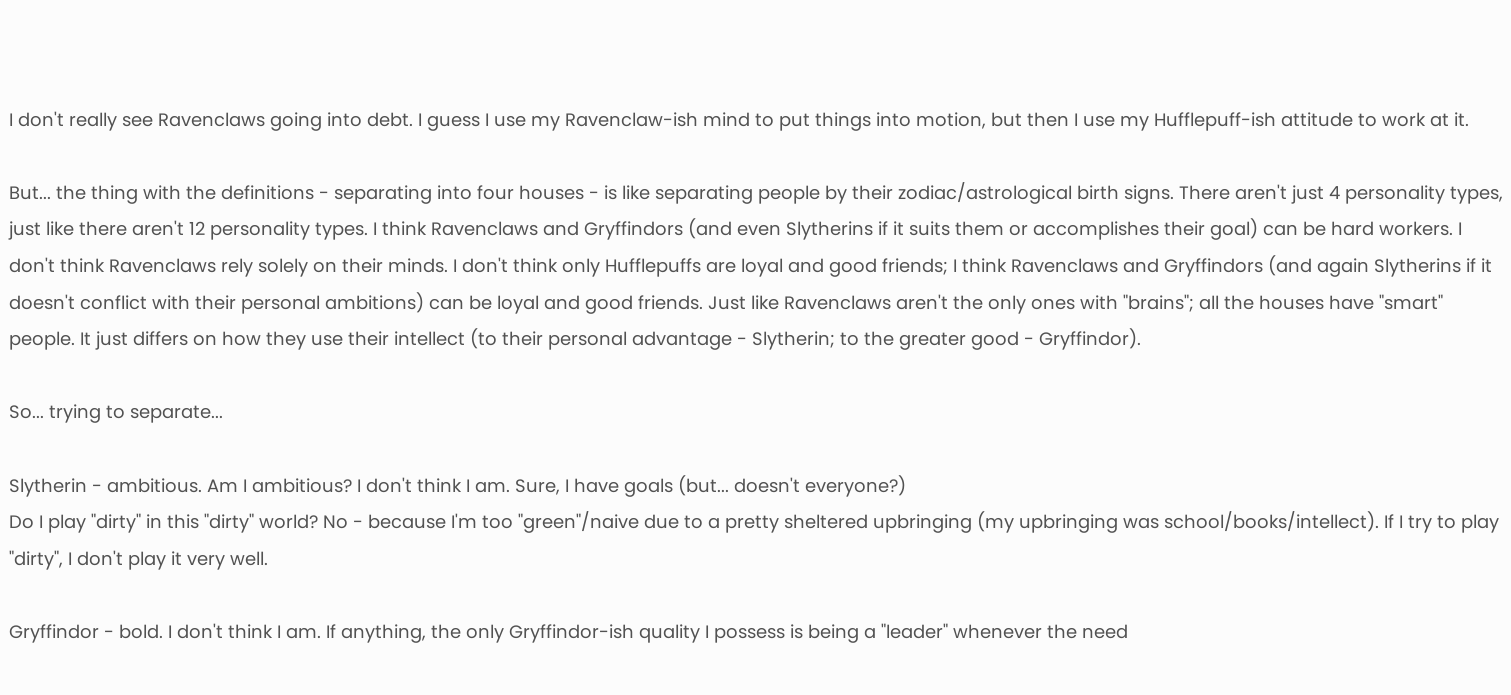I don't really see Ravenclaws going into debt. I guess I use my Ravenclaw-ish mind to put things into motion, but then I use my Hufflepuff-ish attitude to work at it.

But... the thing with the definitions - separating into four houses - is like separating people by their zodiac/astrological birth signs. There aren't just 4 personality types, just like there aren't 12 personality types. I think Ravenclaws and Gryffindors (and even Slytherins if it suits them or accomplishes their goal) can be hard workers. I don't think Ravenclaws rely solely on their minds. I don't think only Hufflepuffs are loyal and good friends; I think Ravenclaws and Gryffindors (and again Slytherins if it doesn't conflict with their personal ambitions) can be loyal and good friends. Just like Ravenclaws aren't the only ones with "brains"; all the houses have "smart" people. It just differs on how they use their intellect (to their personal advantage - Slytherin; to the greater good - Gryffindor).

So... trying to separate...

Slytherin - ambitious. Am I ambitious? I don't think I am. Sure, I have goals (but... doesn't everyone?)
Do I play "dirty" in this "dirty" world? No - because I'm too "green"/naive due to a pretty sheltered upbringing (my upbringing was school/books/intellect). If I try to play "dirty", I don't play it very well.

Gryffindor - bold. I don't think I am. If anything, the only Gryffindor-ish quality I possess is being a "leader" whenever the need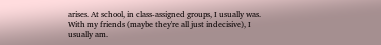arises. At school, in class-assigned groups, I usually was. With my friends (maybe they're all just indecisive), I usually am.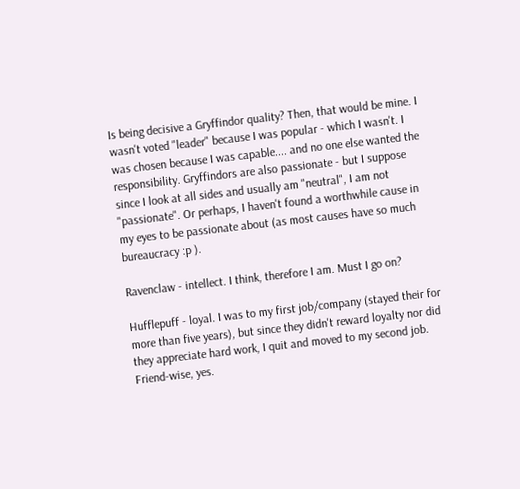Is being decisive a Gryffindor quality? Then, that would be mine. I wasn't voted "leader" because I was popular - which I wasn't. I was chosen because I was capable.... and no one else wanted the responsibility. Gryffindors are also passionate - but I suppose since I look at all sides and usually am "neutral", I am not "passionate". Or perhaps, I haven't found a worthwhile cause in my eyes to be passionate about (as most causes have so much bureaucracy :p ).

Ravenclaw - intellect. I think, therefore I am. Must I go on?

Hufflepuff - loyal. I was to my first job/company (stayed their for more than five years), but since they didn't reward loyalty nor did they appreciate hard work, I quit and moved to my second job. Friend-wise, yes.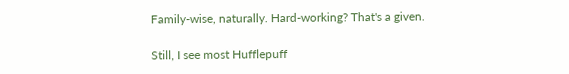Family-wise, naturally. Hard-working? That's a given.

Still, I see most Hufflepuff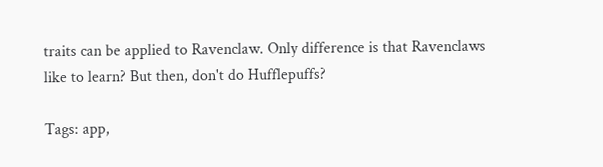traits can be applied to Ravenclaw. Only difference is that Ravenclaws like to learn? But then, don't do Hufflepuffs?

Tags: app,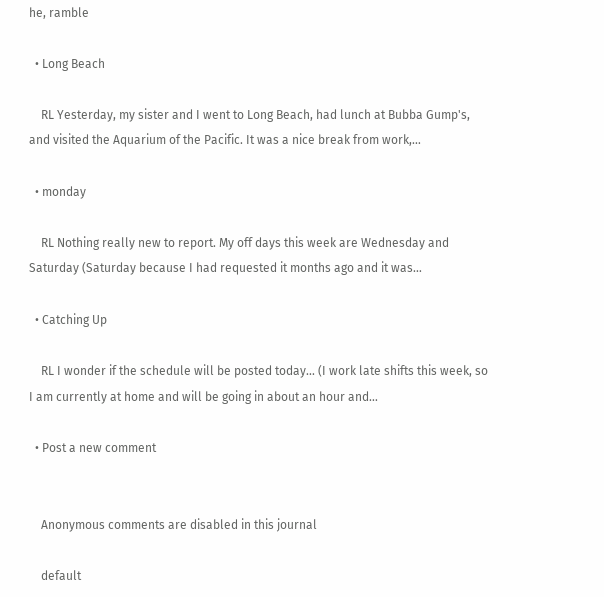he, ramble

  • Long Beach

    RL Yesterday, my sister and I went to Long Beach, had lunch at Bubba Gump's, and visited the Aquarium of the Pacific. It was a nice break from work,…

  • monday

    RL Nothing really new to report. My off days this week are Wednesday and Saturday (Saturday because I had requested it months ago and it was…

  • Catching Up

    RL I wonder if the schedule will be posted today... (I work late shifts this week, so I am currently at home and will be going in about an hour and…

  • Post a new comment


    Anonymous comments are disabled in this journal

    default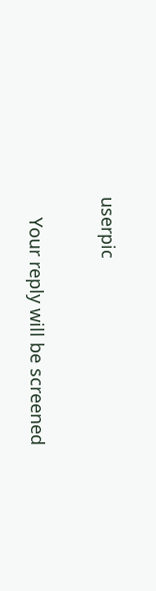userpic

    Your reply will be screened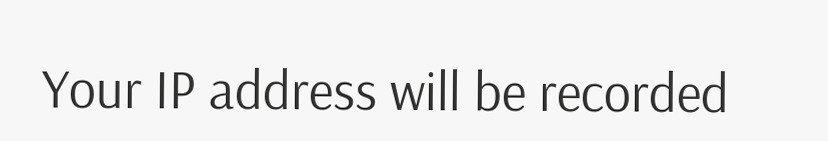Your IP address will be recorded